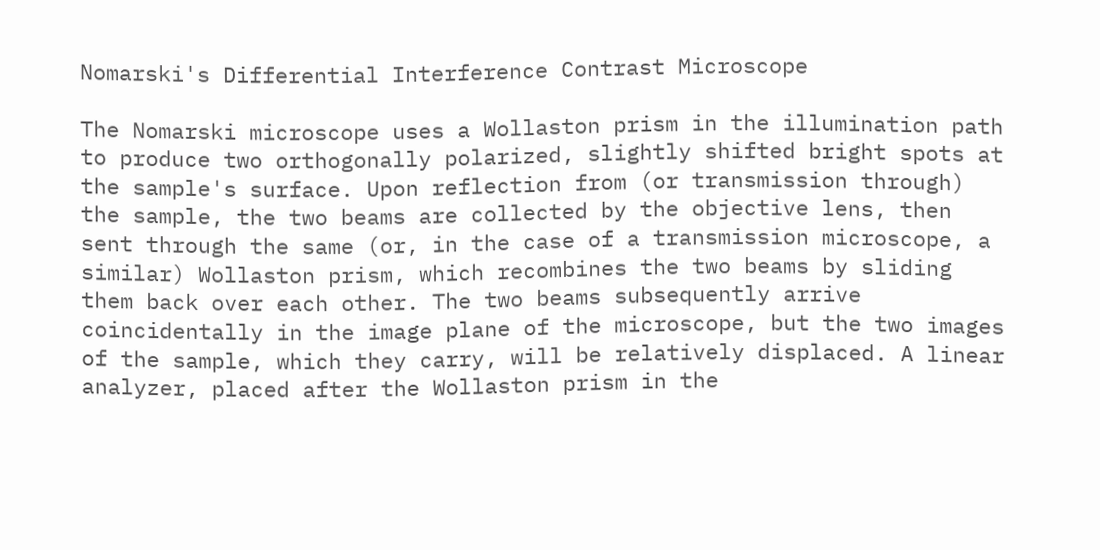Nomarski's Differential Interference Contrast Microscope

The Nomarski microscope uses a Wollaston prism in the illumination path to produce two orthogonally polarized, slightly shifted bright spots at the sample's surface. Upon reflection from (or transmission through) the sample, the two beams are collected by the objective lens, then sent through the same (or, in the case of a transmission microscope, a similar) Wollaston prism, which recombines the two beams by sliding them back over each other. The two beams subsequently arrive coincidentally in the image plane of the microscope, but the two images of the sample, which they carry, will be relatively displaced. A linear analyzer, placed after the Wollaston prism in the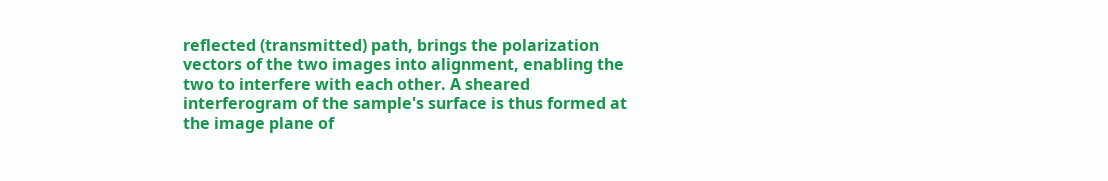reflected (transmitted) path, brings the polarization vectors of the two images into alignment, enabling the two to interfere with each other. A sheared interferogram of the sample's surface is thus formed at the image plane of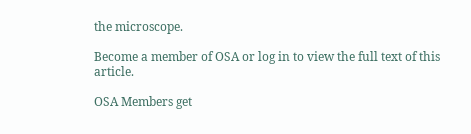the microscope.

Become a member of OSA or log in to view the full text of this article.

OSA Members get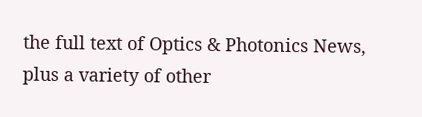the full text of Optics & Photonics News, plus a variety of other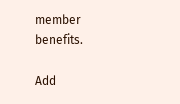member benefits.

Add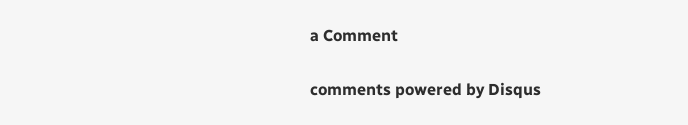a Comment

comments powered by Disqus